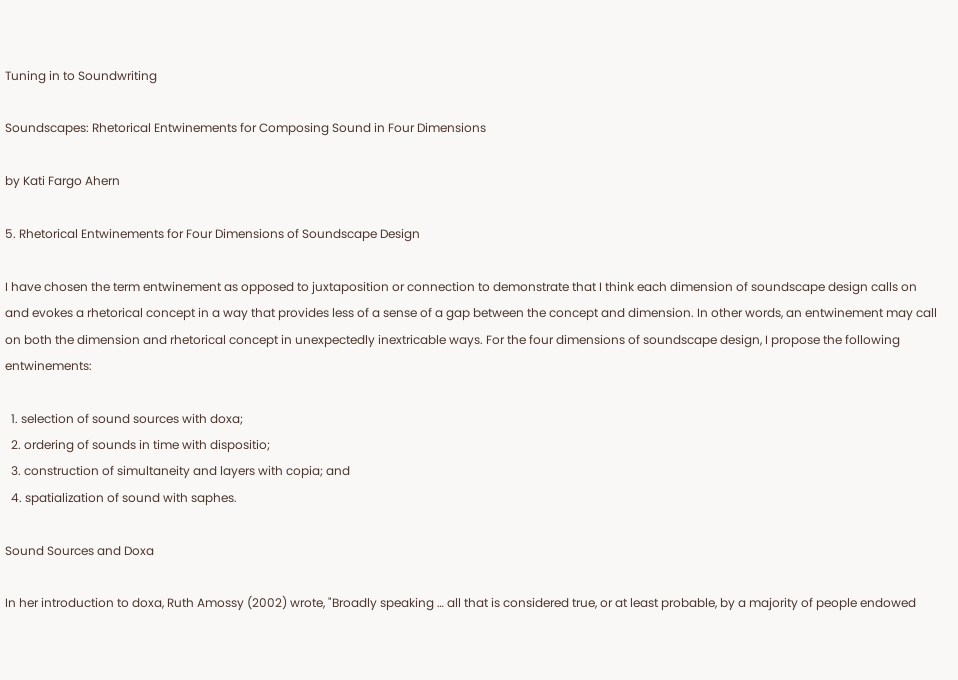Tuning in to Soundwriting

Soundscapes: Rhetorical Entwinements for Composing Sound in Four Dimensions

by Kati Fargo Ahern

5. Rhetorical Entwinements for Four Dimensions of Soundscape Design

I have chosen the term entwinement as opposed to juxtaposition or connection to demonstrate that I think each dimension of soundscape design calls on and evokes a rhetorical concept in a way that provides less of a sense of a gap between the concept and dimension. In other words, an entwinement may call on both the dimension and rhetorical concept in unexpectedly inextricable ways. For the four dimensions of soundscape design, I propose the following entwinements:

  1. selection of sound sources with doxa;
  2. ordering of sounds in time with dispositio;
  3. construction of simultaneity and layers with copia; and
  4. spatialization of sound with saphes.

Sound Sources and Doxa

In her introduction to doxa, Ruth Amossy (2002) wrote, "Broadly speaking … all that is considered true, or at least probable, by a majority of people endowed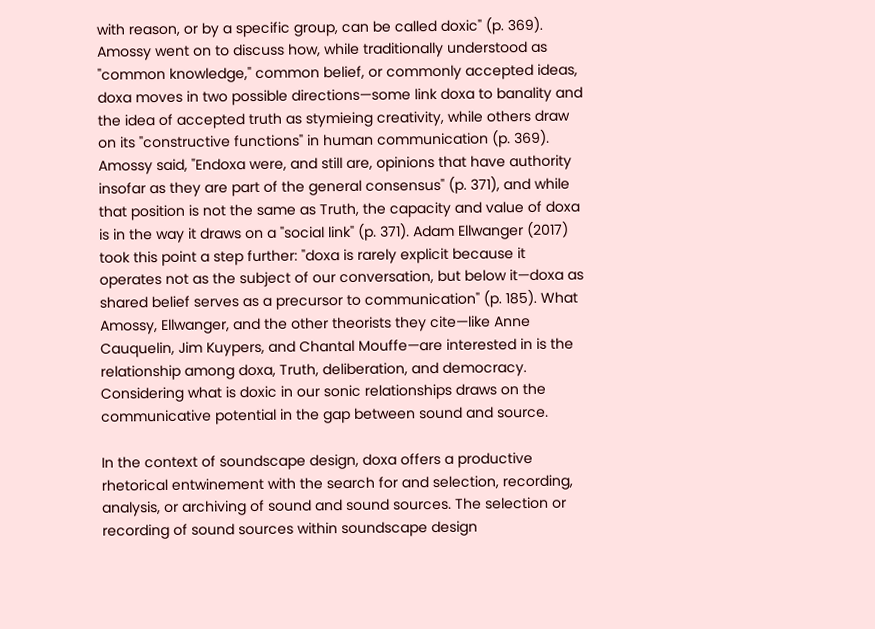with reason, or by a specific group, can be called doxic" (p. 369). Amossy went on to discuss how, while traditionally understood as "common knowledge," common belief, or commonly accepted ideas, doxa moves in two possible directions—some link doxa to banality and the idea of accepted truth as stymieing creativity, while others draw on its "constructive functions" in human communication (p. 369). Amossy said, "Endoxa were, and still are, opinions that have authority insofar as they are part of the general consensus" (p. 371), and while that position is not the same as Truth, the capacity and value of doxa is in the way it draws on a "social link" (p. 371). Adam Ellwanger (2017) took this point a step further: "doxa is rarely explicit because it operates not as the subject of our conversation, but below it—doxa as shared belief serves as a precursor to communication" (p. 185). What Amossy, Ellwanger, and the other theorists they cite—like Anne Cauquelin, Jim Kuypers, and Chantal Mouffe—are interested in is the relationship among doxa, Truth, deliberation, and democracy. Considering what is doxic in our sonic relationships draws on the communicative potential in the gap between sound and source.

In the context of soundscape design, doxa offers a productive rhetorical entwinement with the search for and selection, recording, analysis, or archiving of sound and sound sources. The selection or recording of sound sources within soundscape design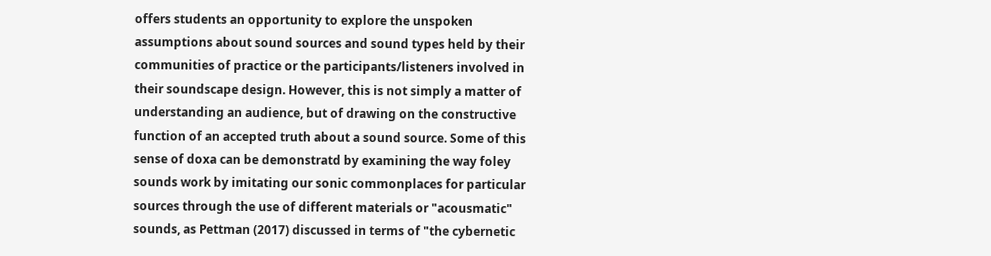offers students an opportunity to explore the unspoken assumptions about sound sources and sound types held by their communities of practice or the participants/listeners involved in their soundscape design. However, this is not simply a matter of understanding an audience, but of drawing on the constructive function of an accepted truth about a sound source. Some of this sense of doxa can be demonstratd by examining the way foley sounds work by imitating our sonic commonplaces for particular sources through the use of different materials or "acousmatic" sounds, as Pettman (2017) discussed in terms of "the cybernetic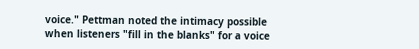voice." Pettman noted the intimacy possible when listeners "fill in the blanks" for a voice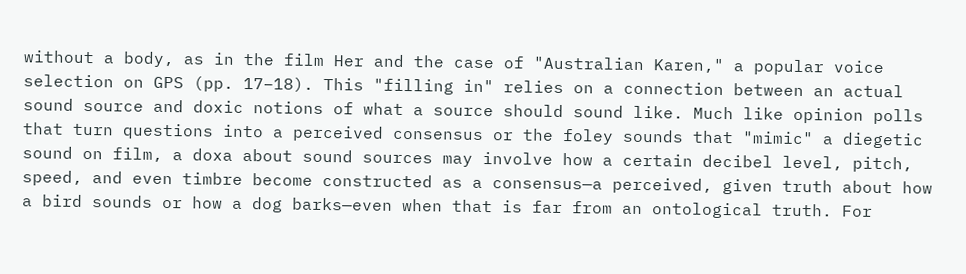without a body, as in the film Her and the case of "Australian Karen," a popular voice selection on GPS (pp. 17–18). This "filling in" relies on a connection between an actual sound source and doxic notions of what a source should sound like. Much like opinion polls that turn questions into a perceived consensus or the foley sounds that "mimic" a diegetic sound on film, a doxa about sound sources may involve how a certain decibel level, pitch, speed, and even timbre become constructed as a consensus—a perceived, given truth about how a bird sounds or how a dog barks—even when that is far from an ontological truth. For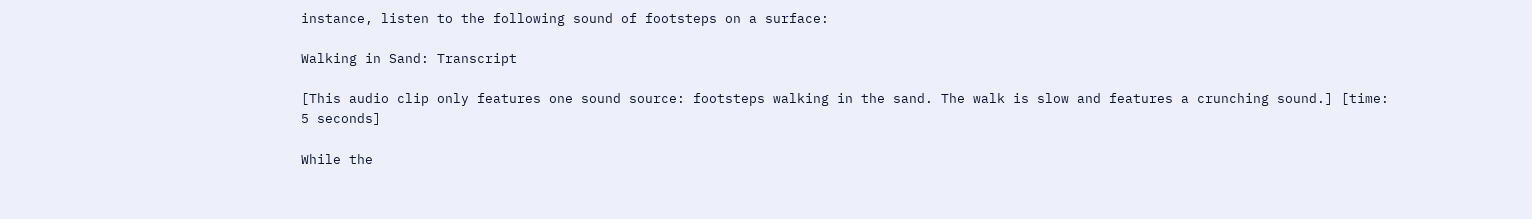instance, listen to the following sound of footsteps on a surface:

Walking in Sand: Transcript

[This audio clip only features one sound source: footsteps walking in the sand. The walk is slow and features a crunching sound.] [time: 5 seconds]

While the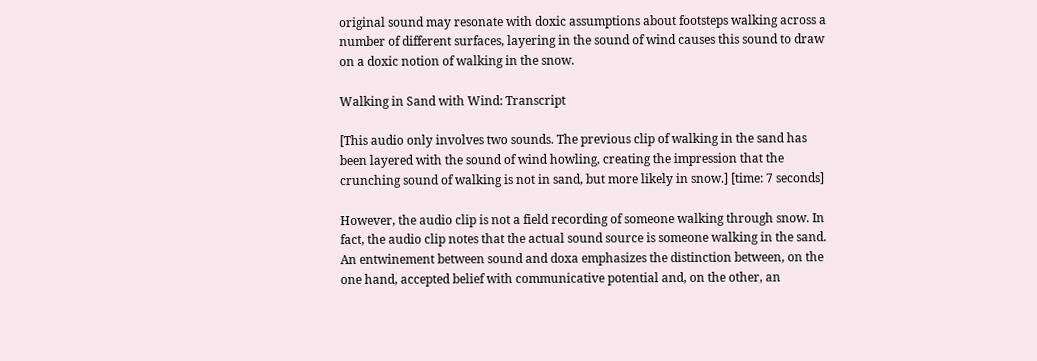original sound may resonate with doxic assumptions about footsteps walking across a number of different surfaces, layering in the sound of wind causes this sound to draw on a doxic notion of walking in the snow.

Walking in Sand with Wind: Transcript

[This audio only involves two sounds. The previous clip of walking in the sand has been layered with the sound of wind howling, creating the impression that the crunching sound of walking is not in sand, but more likely in snow.] [time: 7 seconds]

However, the audio clip is not a field recording of someone walking through snow. In fact, the audio clip notes that the actual sound source is someone walking in the sand. An entwinement between sound and doxa emphasizes the distinction between, on the one hand, accepted belief with communicative potential and, on the other, an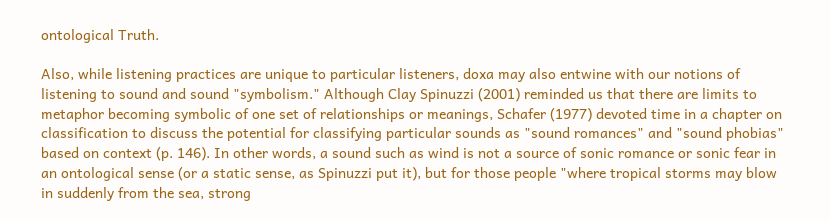ontological Truth.

Also, while listening practices are unique to particular listeners, doxa may also entwine with our notions of listening to sound and sound "symbolism." Although Clay Spinuzzi (2001) reminded us that there are limits to metaphor becoming symbolic of one set of relationships or meanings, Schafer (1977) devoted time in a chapter on classification to discuss the potential for classifying particular sounds as "sound romances" and "sound phobias" based on context (p. 146). In other words, a sound such as wind is not a source of sonic romance or sonic fear in an ontological sense (or a static sense, as Spinuzzi put it), but for those people "where tropical storms may blow in suddenly from the sea, strong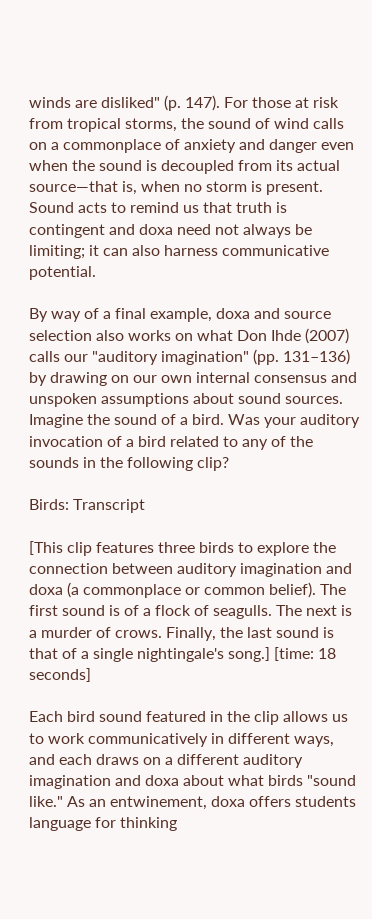winds are disliked" (p. 147). For those at risk from tropical storms, the sound of wind calls on a commonplace of anxiety and danger even when the sound is decoupled from its actual source—that is, when no storm is present. Sound acts to remind us that truth is contingent and doxa need not always be limiting; it can also harness communicative potential.

By way of a final example, doxa and source selection also works on what Don Ihde (2007) calls our "auditory imagination" (pp. 131–136) by drawing on our own internal consensus and unspoken assumptions about sound sources. Imagine the sound of a bird. Was your auditory invocation of a bird related to any of the sounds in the following clip?

Birds: Transcript

[This clip features three birds to explore the connection between auditory imagination and doxa (a commonplace or common belief). The first sound is of a flock of seagulls. The next is a murder of crows. Finally, the last sound is that of a single nightingale's song.] [time: 18 seconds]

Each bird sound featured in the clip allows us to work communicatively in different ways, and each draws on a different auditory imagination and doxa about what birds "sound like." As an entwinement, doxa offers students language for thinking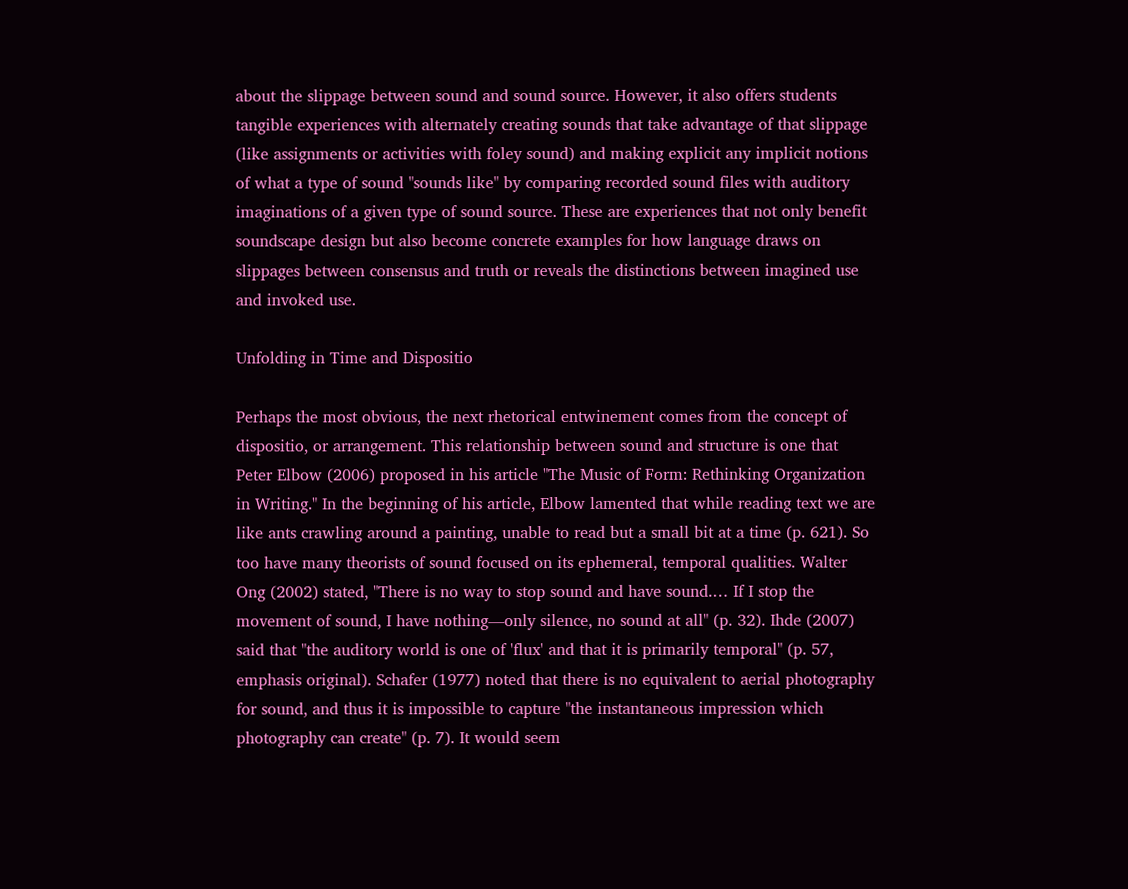about the slippage between sound and sound source. However, it also offers students tangible experiences with alternately creating sounds that take advantage of that slippage (like assignments or activities with foley sound) and making explicit any implicit notions of what a type of sound "sounds like" by comparing recorded sound files with auditory imaginations of a given type of sound source. These are experiences that not only benefit soundscape design but also become concrete examples for how language draws on slippages between consensus and truth or reveals the distinctions between imagined use and invoked use.

Unfolding in Time and Dispositio

Perhaps the most obvious, the next rhetorical entwinement comes from the concept of dispositio, or arrangement. This relationship between sound and structure is one that Peter Elbow (2006) proposed in his article "The Music of Form: Rethinking Organization in Writing." In the beginning of his article, Elbow lamented that while reading text we are like ants crawling around a painting, unable to read but a small bit at a time (p. 621). So too have many theorists of sound focused on its ephemeral, temporal qualities. Walter Ong (2002) stated, "There is no way to stop sound and have sound.… If I stop the movement of sound, I have nothing—only silence, no sound at all" (p. 32). Ihde (2007) said that "the auditory world is one of 'flux' and that it is primarily temporal" (p. 57, emphasis original). Schafer (1977) noted that there is no equivalent to aerial photography for sound, and thus it is impossible to capture "the instantaneous impression which photography can create" (p. 7). It would seem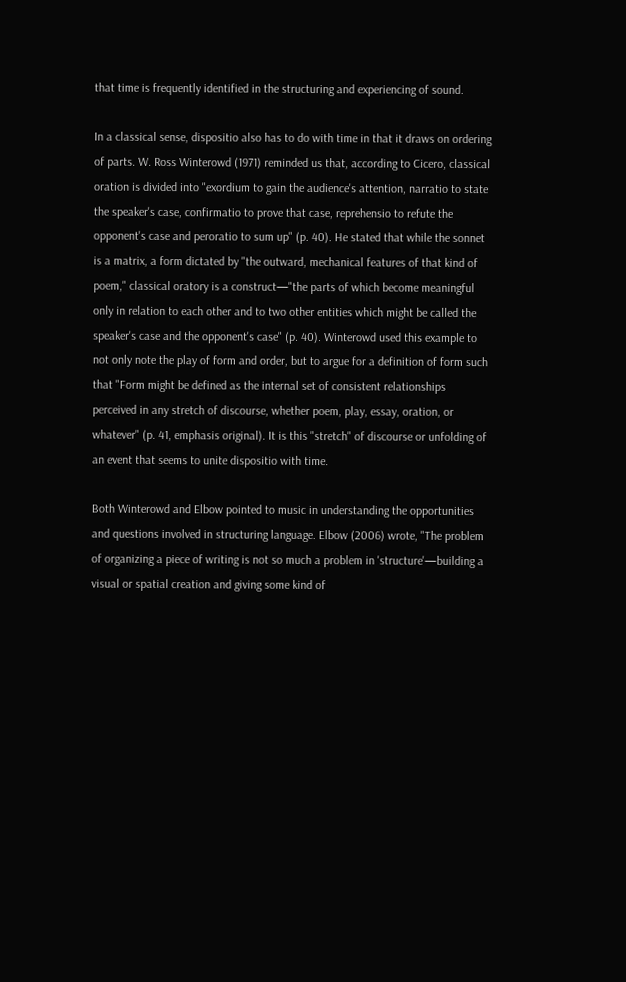that time is frequently identified in the structuring and experiencing of sound.

In a classical sense, dispositio also has to do with time in that it draws on ordering of parts. W. Ross Winterowd (1971) reminded us that, according to Cicero, classical oration is divided into "exordium to gain the audience's attention, narratio to state the speaker's case, confirmatio to prove that case, reprehensio to refute the opponent's case and peroratio to sum up" (p. 40). He stated that while the sonnet is a matrix, a form dictated by "the outward, mechanical features of that kind of poem," classical oratory is a construct—"the parts of which become meaningful only in relation to each other and to two other entities which might be called the speaker's case and the opponent's case" (p. 40). Winterowd used this example to not only note the play of form and order, but to argue for a definition of form such that "Form might be defined as the internal set of consistent relationships perceived in any stretch of discourse, whether poem, play, essay, oration, or whatever" (p. 41, emphasis original). It is this "stretch" of discourse or unfolding of an event that seems to unite dispositio with time.

Both Winterowd and Elbow pointed to music in understanding the opportunities and questions involved in structuring language. Elbow (2006) wrote, "The problem of organizing a piece of writing is not so much a problem in 'structure'—building a visual or spatial creation and giving some kind of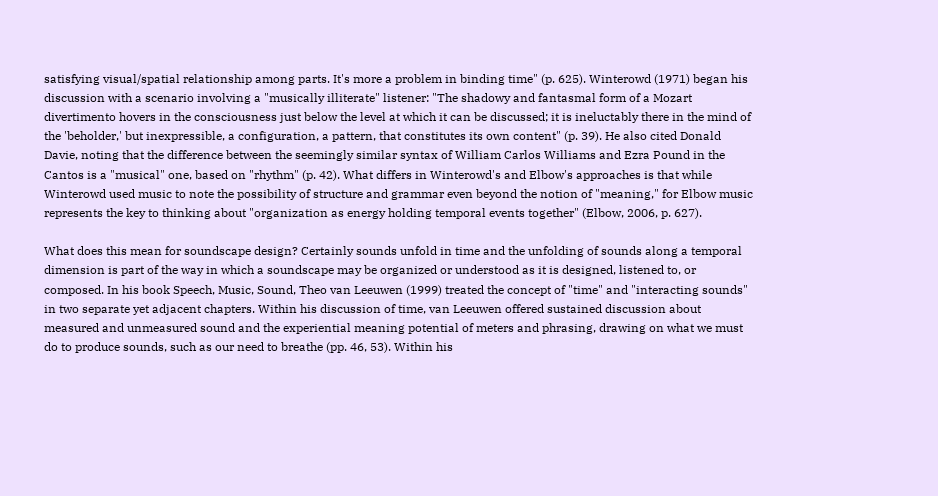satisfying visual/spatial relationship among parts. It's more a problem in binding time" (p. 625). Winterowd (1971) began his discussion with a scenario involving a "musically illiterate" listener: "The shadowy and fantasmal form of a Mozart divertimento hovers in the consciousness just below the level at which it can be discussed; it is ineluctably there in the mind of the 'beholder,' but inexpressible, a configuration, a pattern, that constitutes its own content" (p. 39). He also cited Donald Davie, noting that the difference between the seemingly similar syntax of William Carlos Williams and Ezra Pound in the Cantos is a "musical" one, based on "rhythm" (p. 42). What differs in Winterowd's and Elbow's approaches is that while Winterowd used music to note the possibility of structure and grammar even beyond the notion of "meaning," for Elbow music represents the key to thinking about "organization as energy holding temporal events together" (Elbow, 2006, p. 627).

What does this mean for soundscape design? Certainly sounds unfold in time and the unfolding of sounds along a temporal dimension is part of the way in which a soundscape may be organized or understood as it is designed, listened to, or composed. In his book Speech, Music, Sound, Theo van Leeuwen (1999) treated the concept of "time" and "interacting sounds" in two separate yet adjacent chapters. Within his discussion of time, van Leeuwen offered sustained discussion about measured and unmeasured sound and the experiential meaning potential of meters and phrasing, drawing on what we must do to produce sounds, such as our need to breathe (pp. 46, 53). Within his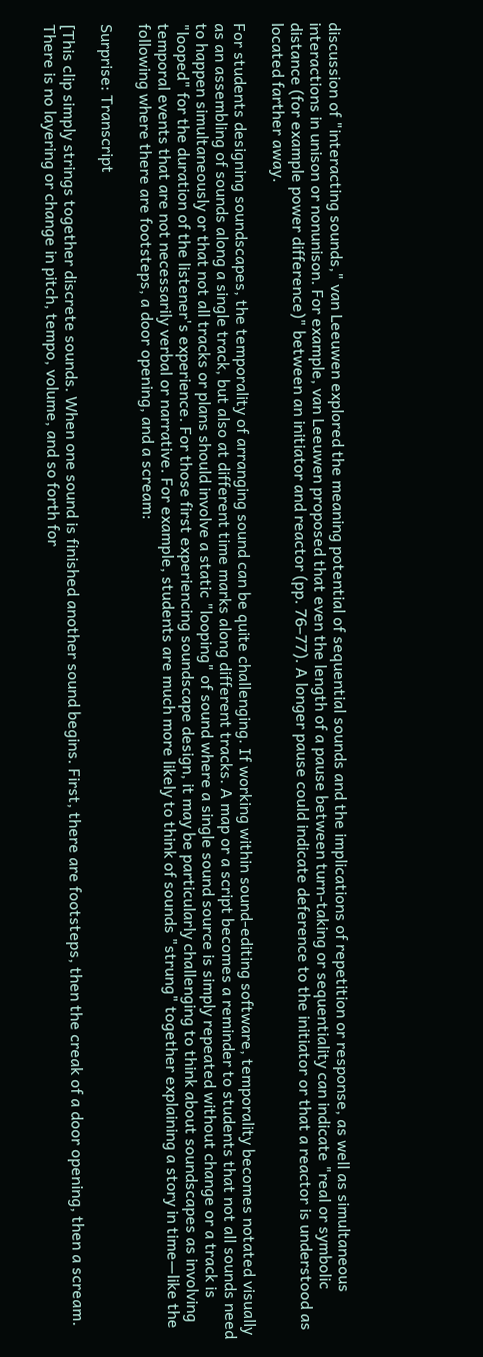discussion of "interacting sounds," van Leeuwen explored the meaning potential of sequential sounds and the implications of repetition or response, as well as simultaneous interactions in unison or nonunison. For example, van Leeuwen proposed that even the length of a pause between turn-taking or sequentiality can indicate "real or symbolic distance (for example power difference)" between an initiator and reactor (pp. 76–77). A longer pause could indicate deference to the initiator or that a reactor is understood as located farther away.

For students designing soundscapes, the temporality of arranging sound can be quite challenging. If working within sound-editing software, temporality becomes notated visually as an assembling of sounds along a single track, but also at different time marks along different tracks. A map or a script becomes a reminder to students that not all sounds need to happen simultaneously or that not all tracks or plans should involve a static "looping" of sound where a single sound source is simply repeated without change or a track is "looped" for the duration of the listener's experience. For those first experiencing soundscape design, it may be particularly challenging to think about soundscapes as involving temporal events that are not necessarily verbal or narrative. For example, students are much more likely to think of sounds "strung" together explaining a story in time—like the following where there are footsteps, a door opening, and a scream:

Surprise: Transcript

[This clip simply strings together discrete sounds. When one sound is finished another sound begins. First, there are footsteps, then the creak of a door opening, then a scream. There is no layering or change in pitch, tempo, volume, and so forth for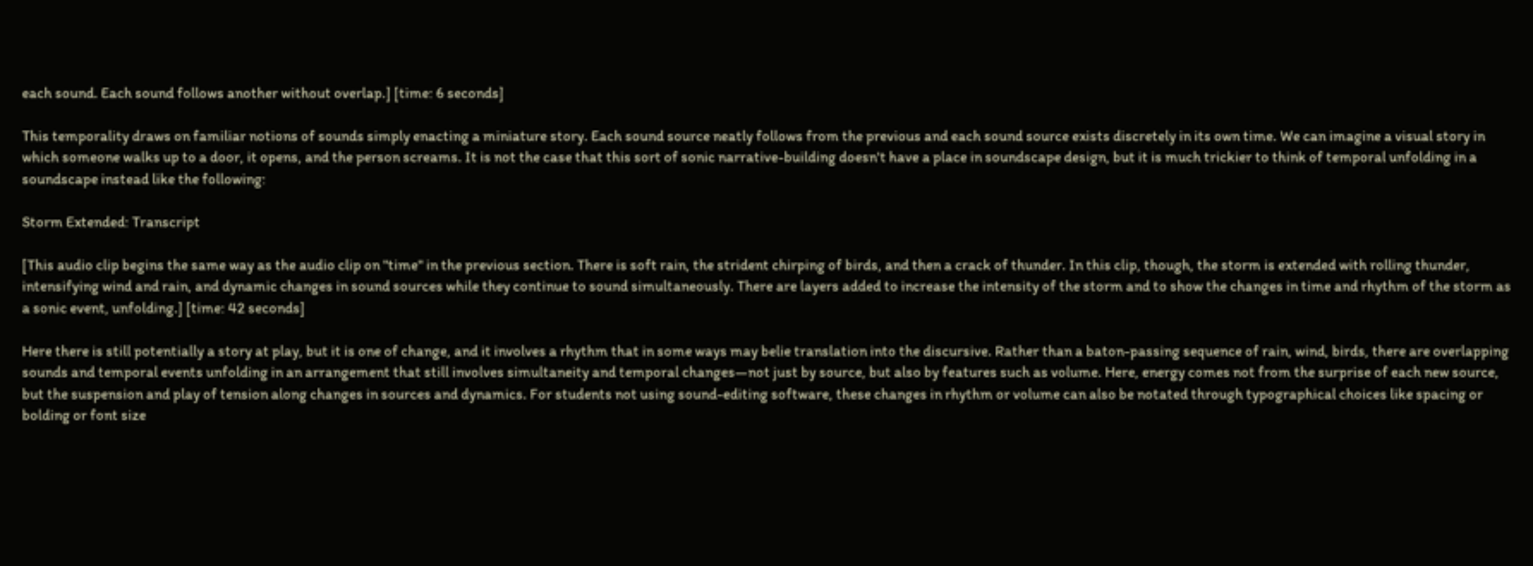each sound. Each sound follows another without overlap.] [time: 6 seconds]

This temporality draws on familiar notions of sounds simply enacting a miniature story. Each sound source neatly follows from the previous and each sound source exists discretely in its own time. We can imagine a visual story in which someone walks up to a door, it opens, and the person screams. It is not the case that this sort of sonic narrative-building doesn't have a place in soundscape design, but it is much trickier to think of temporal unfolding in a soundscape instead like the following:

Storm Extended: Transcript

[This audio clip begins the same way as the audio clip on "time" in the previous section. There is soft rain, the strident chirping of birds, and then a crack of thunder. In this clip, though, the storm is extended with rolling thunder, intensifying wind and rain, and dynamic changes in sound sources while they continue to sound simultaneously. There are layers added to increase the intensity of the storm and to show the changes in time and rhythm of the storm as a sonic event, unfolding.] [time: 42 seconds]

Here there is still potentially a story at play, but it is one of change, and it involves a rhythm that in some ways may belie translation into the discursive. Rather than a baton-passing sequence of rain, wind, birds, there are overlapping sounds and temporal events unfolding in an arrangement that still involves simultaneity and temporal changes—not just by source, but also by features such as volume. Here, energy comes not from the surprise of each new source, but the suspension and play of tension along changes in sources and dynamics. For students not using sound-editing software, these changes in rhythm or volume can also be notated through typographical choices like spacing or bolding or font size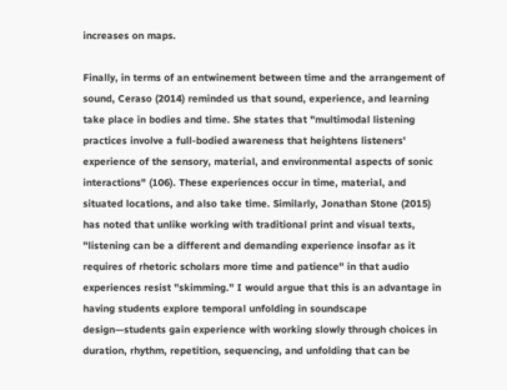increases on maps.

Finally, in terms of an entwinement between time and the arrangement of sound, Ceraso (2014) reminded us that sound, experience, and learning take place in bodies and time. She states that "multimodal listening practices involve a full-bodied awareness that heightens listeners' experience of the sensory, material, and environmental aspects of sonic interactions" (106). These experiences occur in time, material, and situated locations, and also take time. Similarly, Jonathan Stone (2015) has noted that unlike working with traditional print and visual texts, "listening can be a different and demanding experience insofar as it requires of rhetoric scholars more time and patience" in that audio experiences resist "skimming." I would argue that this is an advantage in having students explore temporal unfolding in soundscape design—students gain experience with working slowly through choices in duration, rhythm, repetition, sequencing, and unfolding that can be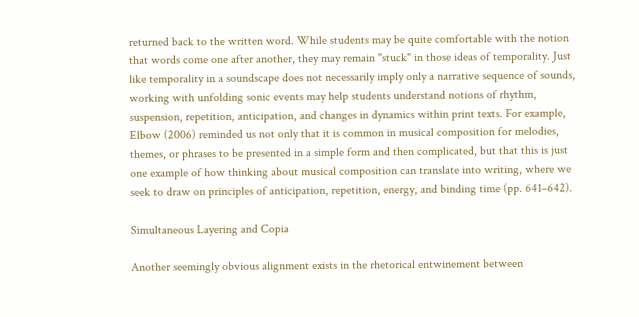returned back to the written word. While students may be quite comfortable with the notion that words come one after another, they may remain "stuck" in those ideas of temporality. Just like temporality in a soundscape does not necessarily imply only a narrative sequence of sounds, working with unfolding sonic events may help students understand notions of rhythm, suspension, repetition, anticipation, and changes in dynamics within print texts. For example, Elbow (2006) reminded us not only that it is common in musical composition for melodies, themes, or phrases to be presented in a simple form and then complicated, but that this is just one example of how thinking about musical composition can translate into writing, where we seek to draw on principles of anticipation, repetition, energy, and binding time (pp. 641–642).

Simultaneous Layering and Copia

Another seemingly obvious alignment exists in the rhetorical entwinement between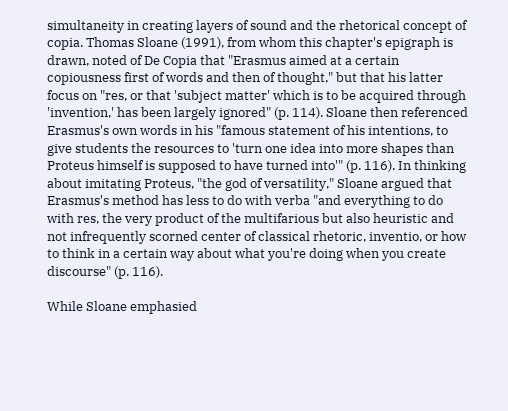simultaneity in creating layers of sound and the rhetorical concept of copia. Thomas Sloane (1991), from whom this chapter's epigraph is drawn, noted of De Copia that "Erasmus aimed at a certain copiousness first of words and then of thought," but that his latter focus on "res, or that 'subject matter' which is to be acquired through 'invention,' has been largely ignored" (p. 114). Sloane then referenced Erasmus's own words in his "famous statement of his intentions, to give students the resources to 'turn one idea into more shapes than Proteus himself is supposed to have turned into'" (p. 116). In thinking about imitating Proteus, "the god of versatility," Sloane argued that Erasmus's method has less to do with verba "and everything to do with res, the very product of the multifarious but also heuristic and not infrequently scorned center of classical rhetoric, inventio, or how to think in a certain way about what you're doing when you create discourse" (p. 116).

While Sloane emphasied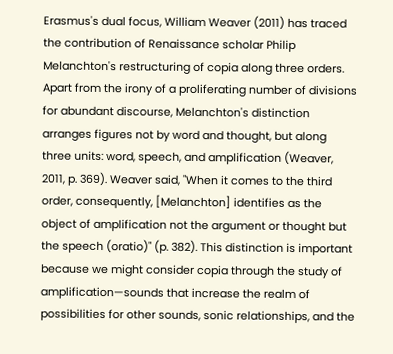Erasmus's dual focus, William Weaver (2011) has traced the contribution of Renaissance scholar Philip Melanchton's restructuring of copia along three orders. Apart from the irony of a proliferating number of divisions for abundant discourse, Melanchton's distinction arranges figures not by word and thought, but along three units: word, speech, and amplification (Weaver, 2011, p. 369). Weaver said, "When it comes to the third order, consequently, [Melanchton] identifies as the object of amplification not the argument or thought but the speech (oratio)" (p. 382). This distinction is important because we might consider copia through the study of amplification—sounds that increase the realm of possibilities for other sounds, sonic relationships, and the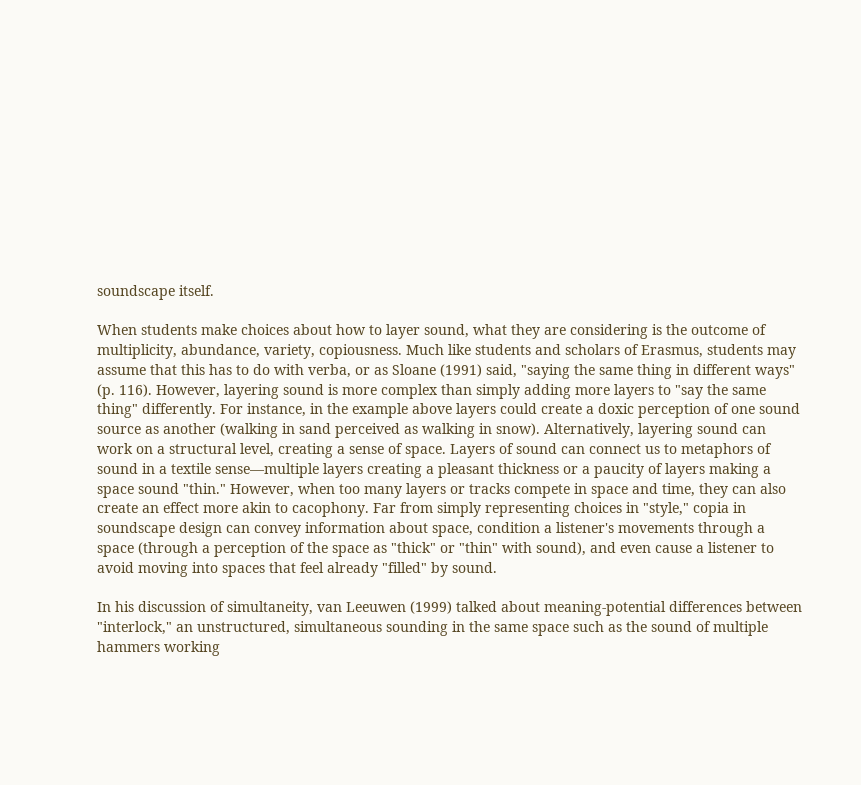soundscape itself.

When students make choices about how to layer sound, what they are considering is the outcome of multiplicity, abundance, variety, copiousness. Much like students and scholars of Erasmus, students may assume that this has to do with verba, or as Sloane (1991) said, "saying the same thing in different ways" (p. 116). However, layering sound is more complex than simply adding more layers to "say the same thing" differently. For instance, in the example above layers could create a doxic perception of one sound source as another (walking in sand perceived as walking in snow). Alternatively, layering sound can work on a structural level, creating a sense of space. Layers of sound can connect us to metaphors of sound in a textile sense—multiple layers creating a pleasant thickness or a paucity of layers making a space sound "thin." However, when too many layers or tracks compete in space and time, they can also create an effect more akin to cacophony. Far from simply representing choices in "style," copia in soundscape design can convey information about space, condition a listener's movements through a space (through a perception of the space as "thick" or "thin" with sound), and even cause a listener to avoid moving into spaces that feel already "filled" by sound.

In his discussion of simultaneity, van Leeuwen (1999) talked about meaning-potential differences between "interlock," an unstructured, simultaneous sounding in the same space such as the sound of multiple hammers working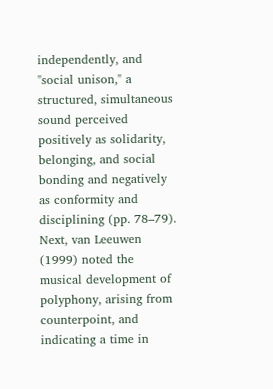independently, and "social unison," a structured, simultaneous sound perceived positively as solidarity, belonging, and social bonding and negatively as conformity and disciplining (pp. 78–79). Next, van Leeuwen (1999) noted the musical development of polyphony, arising from counterpoint, and indicating a time in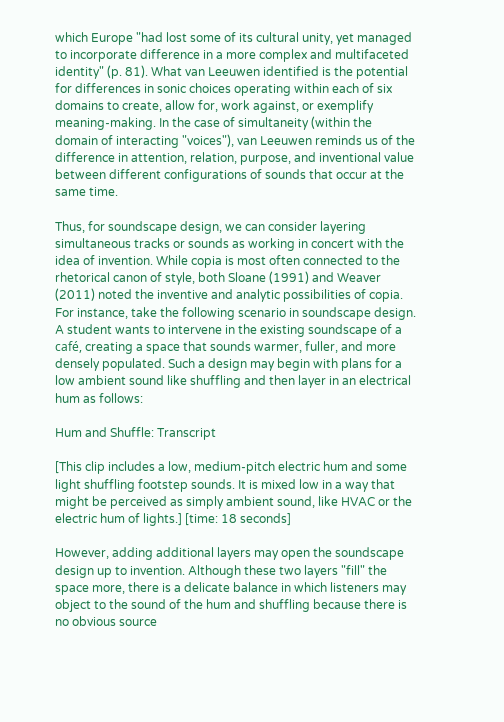which Europe "had lost some of its cultural unity, yet managed to incorporate difference in a more complex and multifaceted identity" (p. 81). What van Leeuwen identified is the potential for differences in sonic choices operating within each of six domains to create, allow for, work against, or exemplify meaning-making. In the case of simultaneity (within the domain of interacting "voices"), van Leeuwen reminds us of the difference in attention, relation, purpose, and inventional value between different configurations of sounds that occur at the same time.

Thus, for soundscape design, we can consider layering simultaneous tracks or sounds as working in concert with the idea of invention. While copia is most often connected to the rhetorical canon of style, both Sloane (1991) and Weaver (2011) noted the inventive and analytic possibilities of copia. For instance, take the following scenario in soundscape design. A student wants to intervene in the existing soundscape of a café, creating a space that sounds warmer, fuller, and more densely populated. Such a design may begin with plans for a low ambient sound like shuffling and then layer in an electrical hum as follows:

Hum and Shuffle: Transcript

[This clip includes a low, medium-pitch electric hum and some light shuffling footstep sounds. It is mixed low in a way that might be perceived as simply ambient sound, like HVAC or the electric hum of lights.] [time: 18 seconds]

However, adding additional layers may open the soundscape design up to invention. Although these two layers "fill" the space more, there is a delicate balance in which listeners may object to the sound of the hum and shuffling because there is no obvious source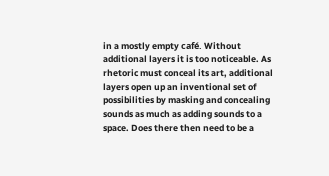in a mostly empty café. Without additional layers it is too noticeable. As rhetoric must conceal its art, additional layers open up an inventional set of possibilities by masking and concealing sounds as much as adding sounds to a space. Does there then need to be a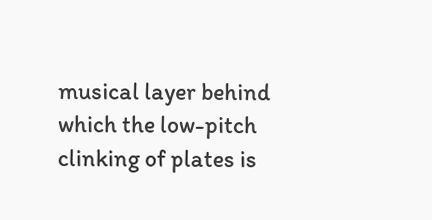musical layer behind which the low-pitch clinking of plates is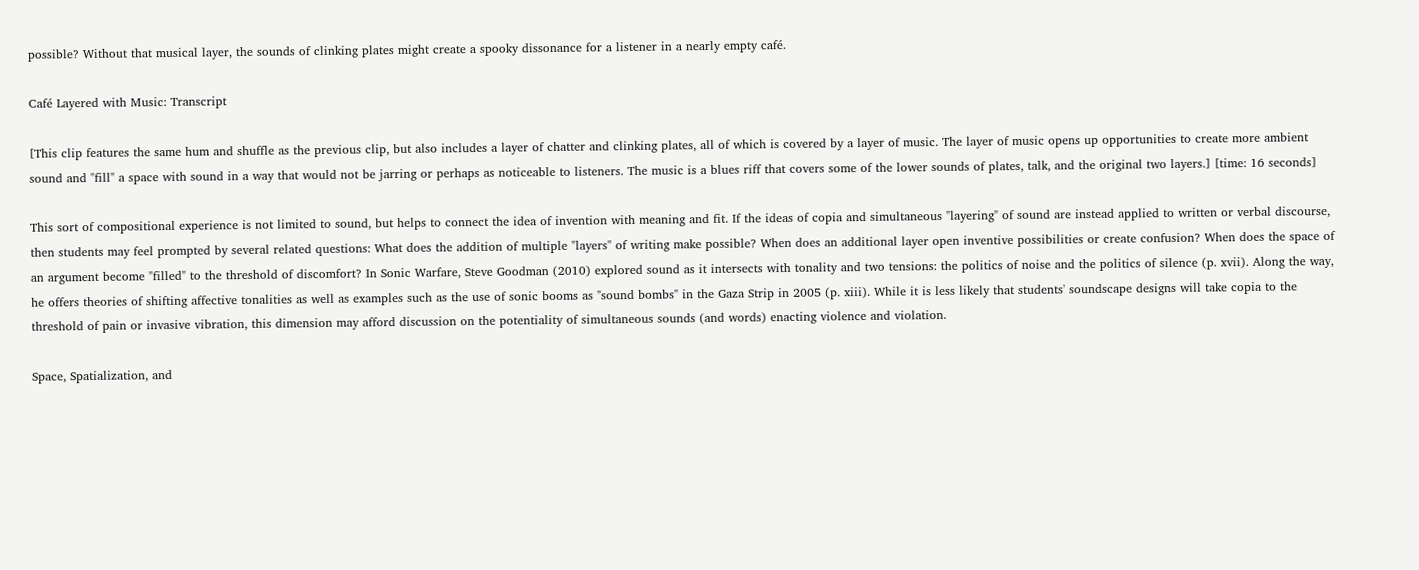possible? Without that musical layer, the sounds of clinking plates might create a spooky dissonance for a listener in a nearly empty café.

Café Layered with Music: Transcript

[This clip features the same hum and shuffle as the previous clip, but also includes a layer of chatter and clinking plates, all of which is covered by a layer of music. The layer of music opens up opportunities to create more ambient sound and "fill" a space with sound in a way that would not be jarring or perhaps as noticeable to listeners. The music is a blues riff that covers some of the lower sounds of plates, talk, and the original two layers.] [time: 16 seconds]

This sort of compositional experience is not limited to sound, but helps to connect the idea of invention with meaning and fit. If the ideas of copia and simultaneous "layering" of sound are instead applied to written or verbal discourse, then students may feel prompted by several related questions: What does the addition of multiple "layers" of writing make possible? When does an additional layer open inventive possibilities or create confusion? When does the space of an argument become "filled" to the threshold of discomfort? In Sonic Warfare, Steve Goodman (2010) explored sound as it intersects with tonality and two tensions: the politics of noise and the politics of silence (p. xvii). Along the way, he offers theories of shifting affective tonalities as well as examples such as the use of sonic booms as "sound bombs" in the Gaza Strip in 2005 (p. xiii). While it is less likely that students' soundscape designs will take copia to the threshold of pain or invasive vibration, this dimension may afford discussion on the potentiality of simultaneous sounds (and words) enacting violence and violation.

Space, Spatialization, and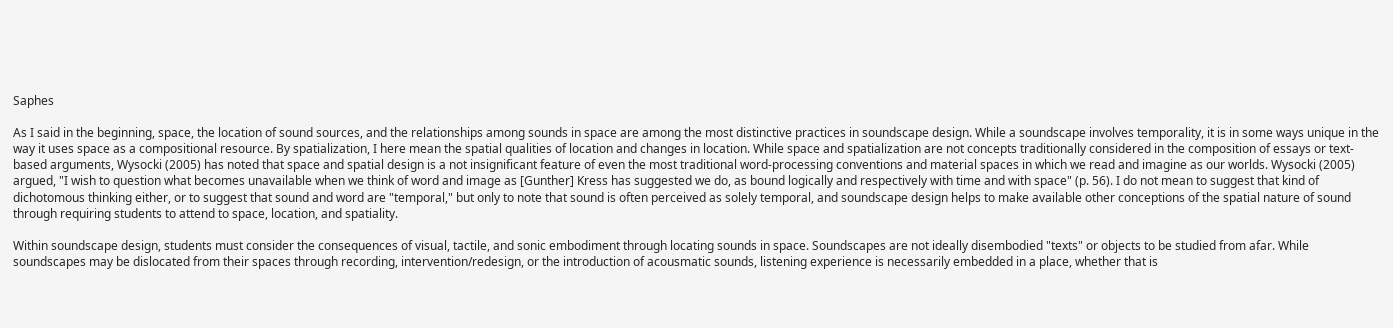Saphes

As I said in the beginning, space, the location of sound sources, and the relationships among sounds in space are among the most distinctive practices in soundscape design. While a soundscape involves temporality, it is in some ways unique in the way it uses space as a compositional resource. By spatialization, I here mean the spatial qualities of location and changes in location. While space and spatialization are not concepts traditionally considered in the composition of essays or text-based arguments, Wysocki (2005) has noted that space and spatial design is a not insignificant feature of even the most traditional word-processing conventions and material spaces in which we read and imagine as our worlds. Wysocki (2005) argued, "I wish to question what becomes unavailable when we think of word and image as [Gunther] Kress has suggested we do, as bound logically and respectively with time and with space" (p. 56). I do not mean to suggest that kind of dichotomous thinking either, or to suggest that sound and word are "temporal," but only to note that sound is often perceived as solely temporal, and soundscape design helps to make available other conceptions of the spatial nature of sound through requiring students to attend to space, location, and spatiality.

Within soundscape design, students must consider the consequences of visual, tactile, and sonic embodiment through locating sounds in space. Soundscapes are not ideally disembodied "texts" or objects to be studied from afar. While soundscapes may be dislocated from their spaces through recording, intervention/redesign, or the introduction of acousmatic sounds, listening experience is necessarily embedded in a place, whether that is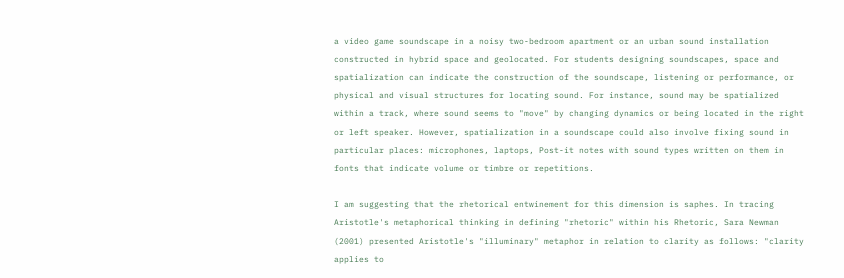a video game soundscape in a noisy two-bedroom apartment or an urban sound installation constructed in hybrid space and geolocated. For students designing soundscapes, space and spatialization can indicate the construction of the soundscape, listening or performance, or physical and visual structures for locating sound. For instance, sound may be spatialized within a track, where sound seems to "move" by changing dynamics or being located in the right or left speaker. However, spatialization in a soundscape could also involve fixing sound in particular places: microphones, laptops, Post-it notes with sound types written on them in fonts that indicate volume or timbre or repetitions.

I am suggesting that the rhetorical entwinement for this dimension is saphes. In tracing Aristotle's metaphorical thinking in defining "rhetoric" within his Rhetoric, Sara Newman (2001) presented Aristotle's "illuminary" metaphor in relation to clarity as follows: "clarity applies to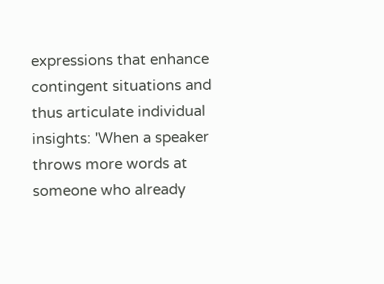expressions that enhance contingent situations and thus articulate individual insights: 'When a speaker throws more words at someone who already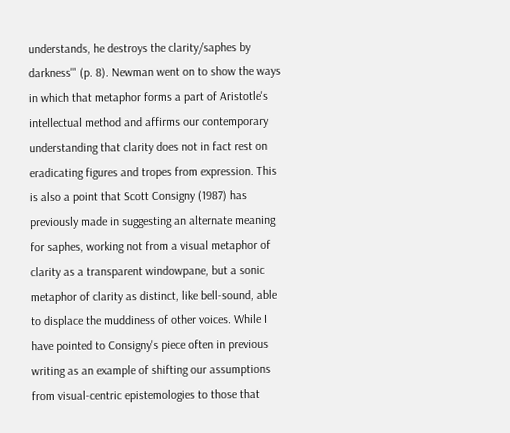understands, he destroys the clarity/saphes by darkness'" (p. 8). Newman went on to show the ways in which that metaphor forms a part of Aristotle's intellectual method and affirms our contemporary understanding that clarity does not in fact rest on eradicating figures and tropes from expression. This is also a point that Scott Consigny (1987) has previously made in suggesting an alternate meaning for saphes, working not from a visual metaphor of clarity as a transparent windowpane, but a sonic metaphor of clarity as distinct, like bell-sound, able to displace the muddiness of other voices. While I have pointed to Consigny's piece often in previous writing as an example of shifting our assumptions from visual-centric epistemologies to those that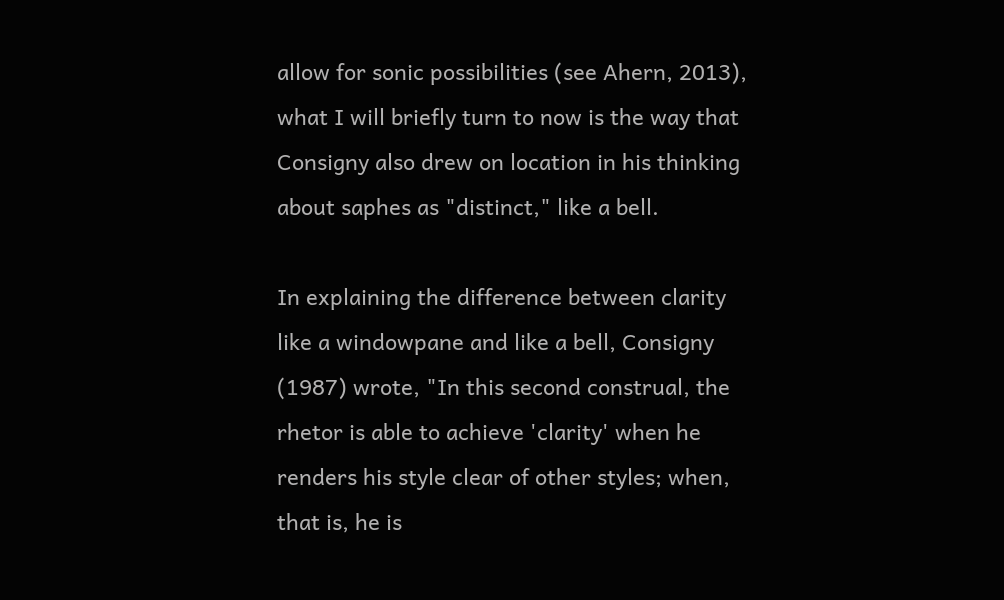allow for sonic possibilities (see Ahern, 2013), what I will briefly turn to now is the way that Consigny also drew on location in his thinking about saphes as "distinct," like a bell.

In explaining the difference between clarity like a windowpane and like a bell, Consigny (1987) wrote, "In this second construal, the rhetor is able to achieve 'clarity' when he renders his style clear of other styles; when, that is, he is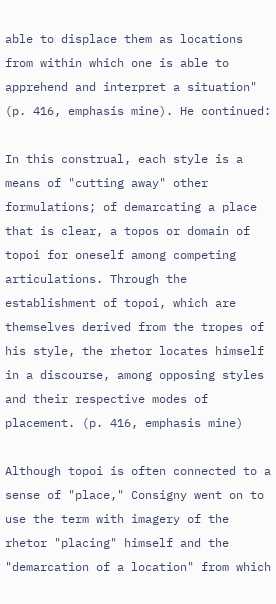able to displace them as locations from within which one is able to apprehend and interpret a situation" (p. 416, emphasis mine). He continued:

In this construal, each style is a means of "cutting away" other formulations; of demarcating a place that is clear, a topos or domain of topoi for oneself among competing articulations. Through the establishment of topoi, which are themselves derived from the tropes of his style, the rhetor locates himself in a discourse, among opposing styles and their respective modes of placement. (p. 416, emphasis mine)

Although topoi is often connected to a sense of "place," Consigny went on to use the term with imagery of the rhetor "placing" himself and the "demarcation of a location" from which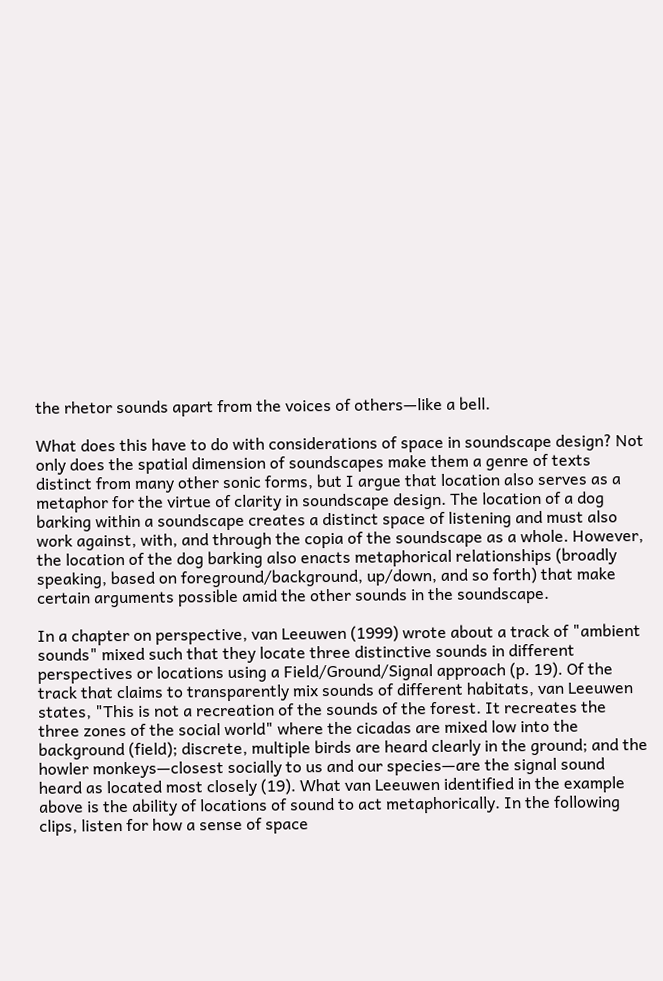the rhetor sounds apart from the voices of others—like a bell.

What does this have to do with considerations of space in soundscape design? Not only does the spatial dimension of soundscapes make them a genre of texts distinct from many other sonic forms, but I argue that location also serves as a metaphor for the virtue of clarity in soundscape design. The location of a dog barking within a soundscape creates a distinct space of listening and must also work against, with, and through the copia of the soundscape as a whole. However, the location of the dog barking also enacts metaphorical relationships (broadly speaking, based on foreground/background, up/down, and so forth) that make certain arguments possible amid the other sounds in the soundscape.

In a chapter on perspective, van Leeuwen (1999) wrote about a track of "ambient sounds" mixed such that they locate three distinctive sounds in different perspectives or locations using a Field/Ground/Signal approach (p. 19). Of the track that claims to transparently mix sounds of different habitats, van Leeuwen states, "This is not a recreation of the sounds of the forest. It recreates the three zones of the social world" where the cicadas are mixed low into the background (field); discrete, multiple birds are heard clearly in the ground; and the howler monkeys—closest socially to us and our species—are the signal sound heard as located most closely (19). What van Leeuwen identified in the example above is the ability of locations of sound to act metaphorically. In the following clips, listen for how a sense of space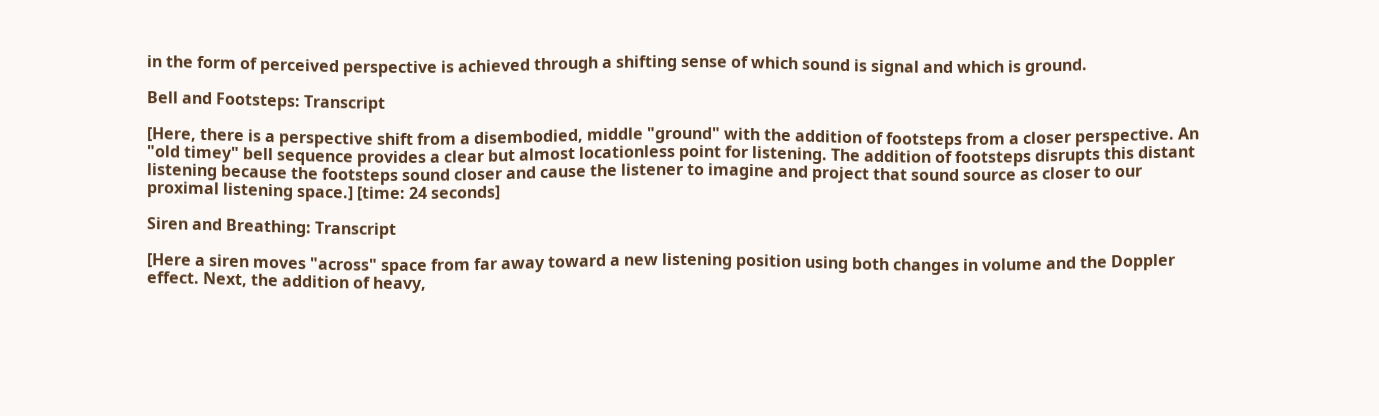in the form of perceived perspective is achieved through a shifting sense of which sound is signal and which is ground.

Bell and Footsteps: Transcript

[Here, there is a perspective shift from a disembodied, middle "ground" with the addition of footsteps from a closer perspective. An "old timey" bell sequence provides a clear but almost locationless point for listening. The addition of footsteps disrupts this distant listening because the footsteps sound closer and cause the listener to imagine and project that sound source as closer to our proximal listening space.] [time: 24 seconds]

Siren and Breathing: Transcript

[Here a siren moves "across" space from far away toward a new listening position using both changes in volume and the Doppler effect. Next, the addition of heavy,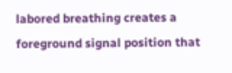labored breathing creates a foreground signal position that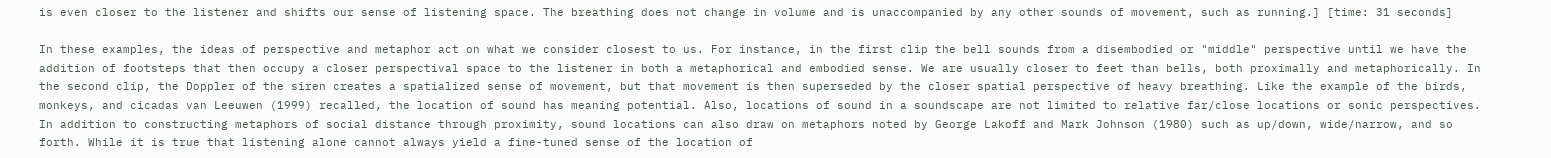is even closer to the listener and shifts our sense of listening space. The breathing does not change in volume and is unaccompanied by any other sounds of movement, such as running.] [time: 31 seconds]

In these examples, the ideas of perspective and metaphor act on what we consider closest to us. For instance, in the first clip the bell sounds from a disembodied or "middle" perspective until we have the addition of footsteps that then occupy a closer perspectival space to the listener in both a metaphorical and embodied sense. We are usually closer to feet than bells, both proximally and metaphorically. In the second clip, the Doppler of the siren creates a spatialized sense of movement, but that movement is then superseded by the closer spatial perspective of heavy breathing. Like the example of the birds, monkeys, and cicadas van Leeuwen (1999) recalled, the location of sound has meaning potential. Also, locations of sound in a soundscape are not limited to relative far/close locations or sonic perspectives. In addition to constructing metaphors of social distance through proximity, sound locations can also draw on metaphors noted by George Lakoff and Mark Johnson (1980) such as up/down, wide/narrow, and so forth. While it is true that listening alone cannot always yield a fine-tuned sense of the location of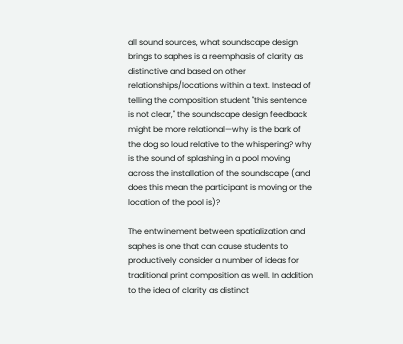all sound sources, what soundscape design brings to saphes is a reemphasis of clarity as distinctive and based on other relationships/locations within a text. Instead of telling the composition student "this sentence is not clear," the soundscape design feedback might be more relational—why is the bark of the dog so loud relative to the whispering? why is the sound of splashing in a pool moving across the installation of the soundscape (and does this mean the participant is moving or the location of the pool is)?

The entwinement between spatialization and saphes is one that can cause students to productively consider a number of ideas for traditional print composition as well. In addition to the idea of clarity as distinct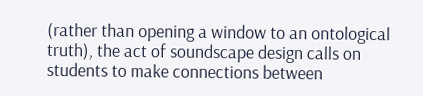(rather than opening a window to an ontological truth), the act of soundscape design calls on students to make connections between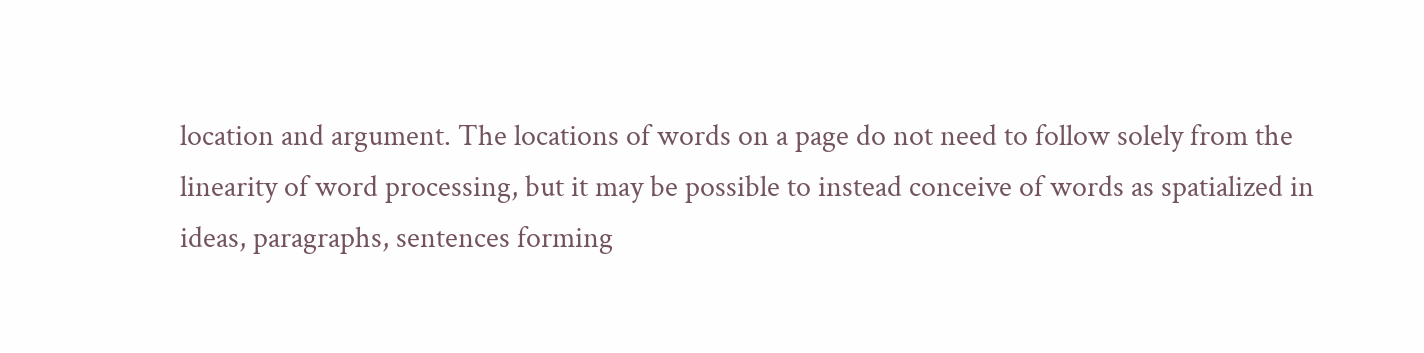location and argument. The locations of words on a page do not need to follow solely from the linearity of word processing, but it may be possible to instead conceive of words as spatialized in ideas, paragraphs, sentences forming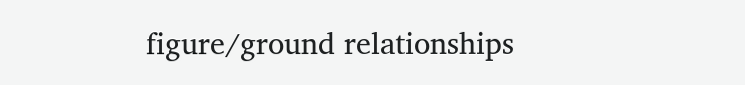figure/ground relationships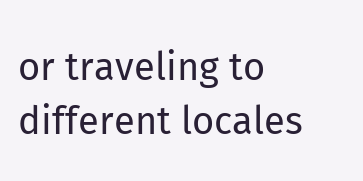or traveling to different locales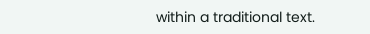within a traditional text.